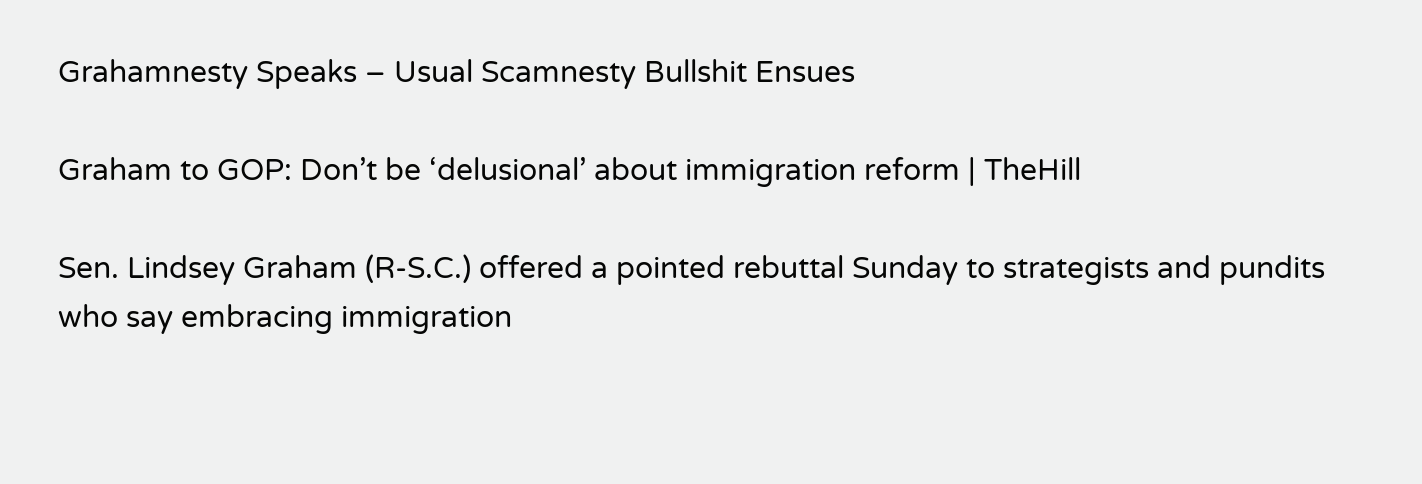Grahamnesty Speaks – Usual Scamnesty Bullshit Ensues

Graham to GOP: Don’t be ‘delusional’ about immigration reform | TheHill

Sen. Lindsey Graham (R-S.C.) offered a pointed rebuttal Sunday to strategists and pundits who say embracing immigration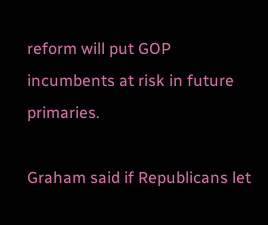reform will put GOP incumbents at risk in future primaries.

Graham said if Republicans let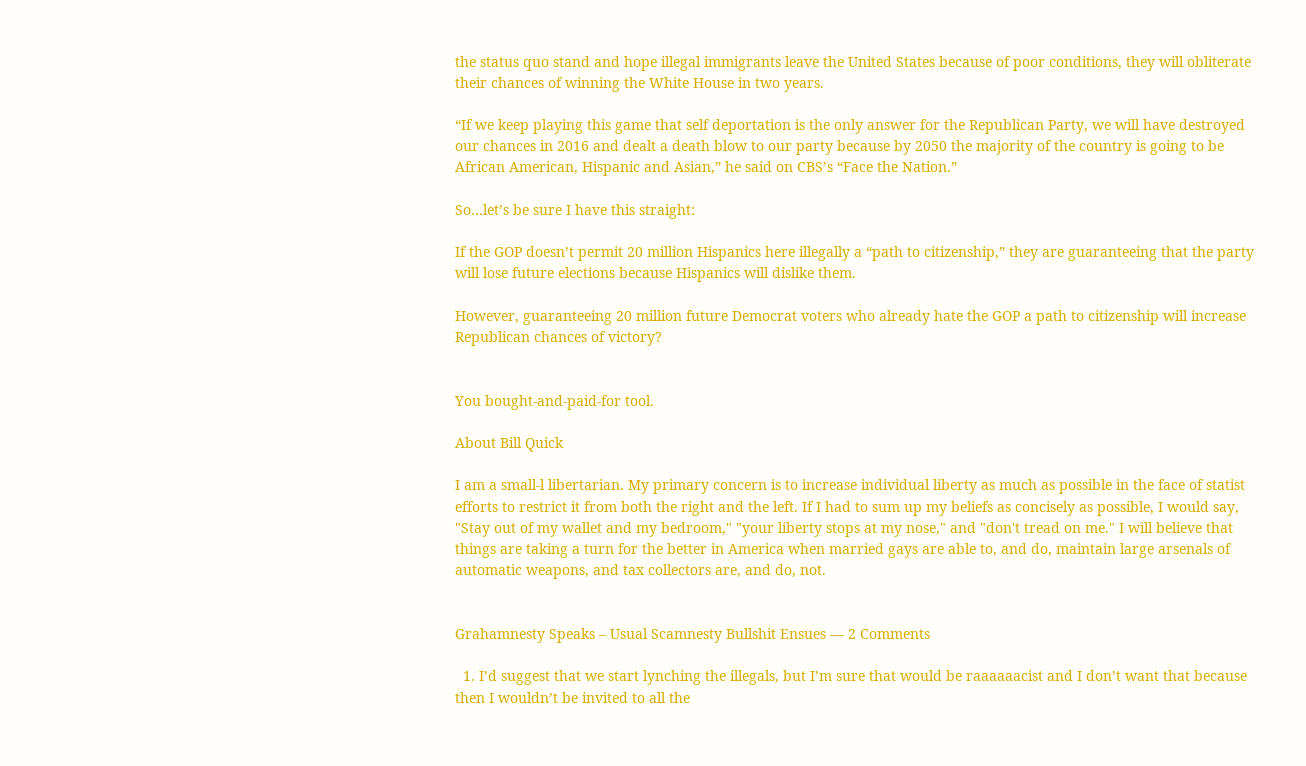the status quo stand and hope illegal immigrants leave the United States because of poor conditions, they will obliterate their chances of winning the White House in two years.

“If we keep playing this game that self deportation is the only answer for the Republican Party, we will have destroyed our chances in 2016 and dealt a death blow to our party because by 2050 the majority of the country is going to be African American, Hispanic and Asian,” he said on CBS’s “Face the Nation.”

So…let’s be sure I have this straight:

If the GOP doesn’t permit 20 million Hispanics here illegally a “path to citizenship,” they are guaranteeing that the party will lose future elections because Hispanics will dislike them.

However, guaranteeing 20 million future Democrat voters who already hate the GOP a path to citizenship will increase Republican chances of victory?


You bought-and-paid-for tool.

About Bill Quick

I am a small-l libertarian. My primary concern is to increase individual liberty as much as possible in the face of statist efforts to restrict it from both the right and the left. If I had to sum up my beliefs as concisely as possible, I would say, "Stay out of my wallet and my bedroom," "your liberty stops at my nose," and "don't tread on me." I will believe that things are taking a turn for the better in America when married gays are able to, and do, maintain large arsenals of automatic weapons, and tax collectors are, and do, not.


Grahamnesty Speaks – Usual Scamnesty Bullshit Ensues — 2 Comments

  1. I’d suggest that we start lynching the illegals, but I’m sure that would be raaaaaacist and I don’t want that because then I wouldn’t be invited to all the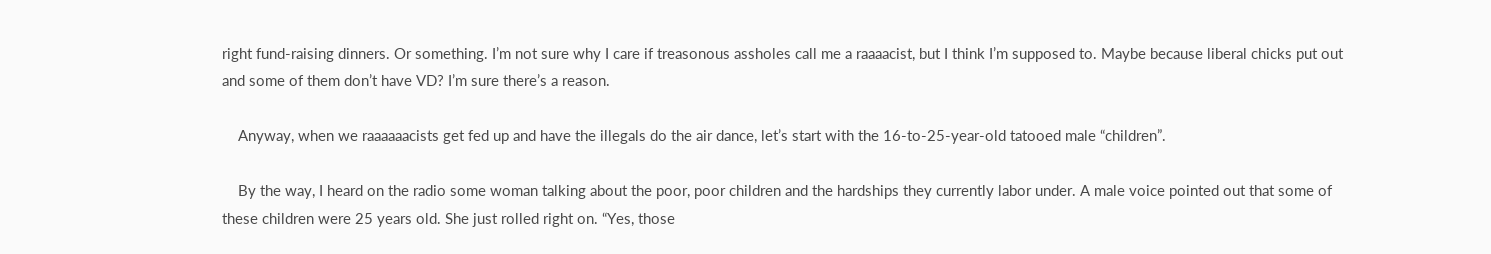right fund-raising dinners. Or something. I’m not sure why I care if treasonous assholes call me a raaaacist, but I think I’m supposed to. Maybe because liberal chicks put out and some of them don’t have VD? I’m sure there’s a reason.

    Anyway, when we raaaaaacists get fed up and have the illegals do the air dance, let’s start with the 16-to-25-year-old tatooed male “children”.

    By the way, I heard on the radio some woman talking about the poor, poor children and the hardships they currently labor under. A male voice pointed out that some of these children were 25 years old. She just rolled right on. “Yes, those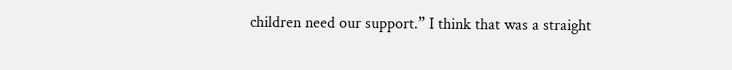children need our support.” I think that was a straight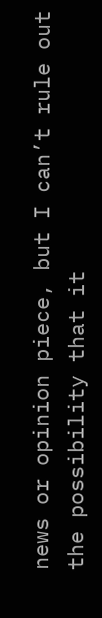news or opinion piece, but I can’t rule out the possibility that it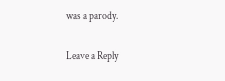was a parody.

Leave a Reply